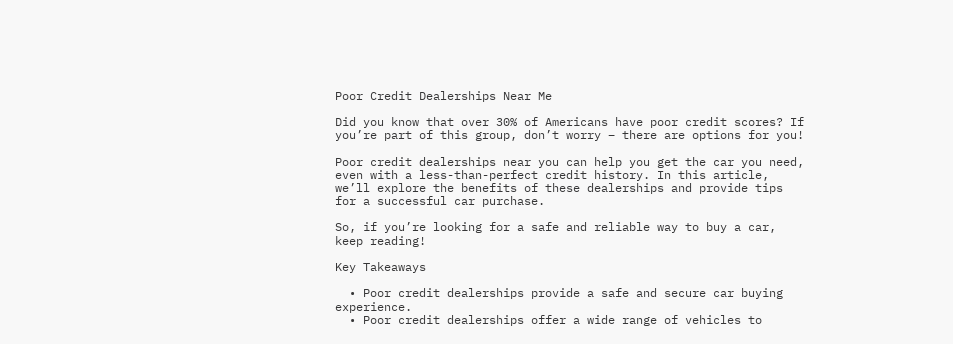Poor Credit Dealerships Near Me

Did you know that over 30% of Americans have poor credit scores? If you’re part of this group, don’t worry – there are options for you!

Poor credit dealerships near you can help you get the car you need, even with a less-than-perfect credit history. In this article, we’ll explore the benefits of these dealerships and provide tips for a successful car purchase.

So, if you’re looking for a safe and reliable way to buy a car, keep reading!

Key Takeaways

  • Poor credit dealerships provide a safe and secure car buying experience.
  • Poor credit dealerships offer a wide range of vehicles to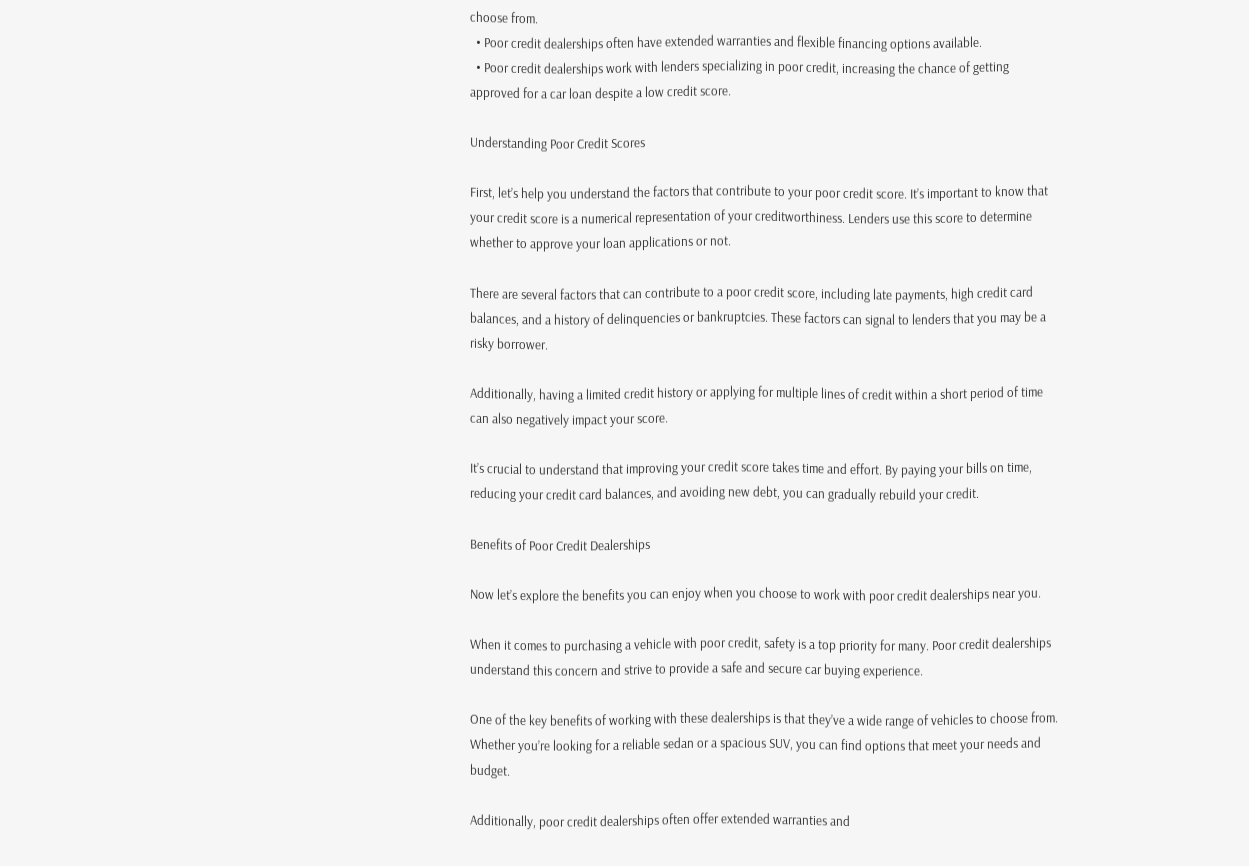choose from.
  • Poor credit dealerships often have extended warranties and flexible financing options available.
  • Poor credit dealerships work with lenders specializing in poor credit, increasing the chance of getting approved for a car loan despite a low credit score.

Understanding Poor Credit Scores

First, let’s help you understand the factors that contribute to your poor credit score. It’s important to know that your credit score is a numerical representation of your creditworthiness. Lenders use this score to determine whether to approve your loan applications or not.

There are several factors that can contribute to a poor credit score, including late payments, high credit card balances, and a history of delinquencies or bankruptcies. These factors can signal to lenders that you may be a risky borrower.

Additionally, having a limited credit history or applying for multiple lines of credit within a short period of time can also negatively impact your score.

It’s crucial to understand that improving your credit score takes time and effort. By paying your bills on time, reducing your credit card balances, and avoiding new debt, you can gradually rebuild your credit.

Benefits of Poor Credit Dealerships

Now let’s explore the benefits you can enjoy when you choose to work with poor credit dealerships near you.

When it comes to purchasing a vehicle with poor credit, safety is a top priority for many. Poor credit dealerships understand this concern and strive to provide a safe and secure car buying experience.

One of the key benefits of working with these dealerships is that they’ve a wide range of vehicles to choose from. Whether you’re looking for a reliable sedan or a spacious SUV, you can find options that meet your needs and budget.

Additionally, poor credit dealerships often offer extended warranties and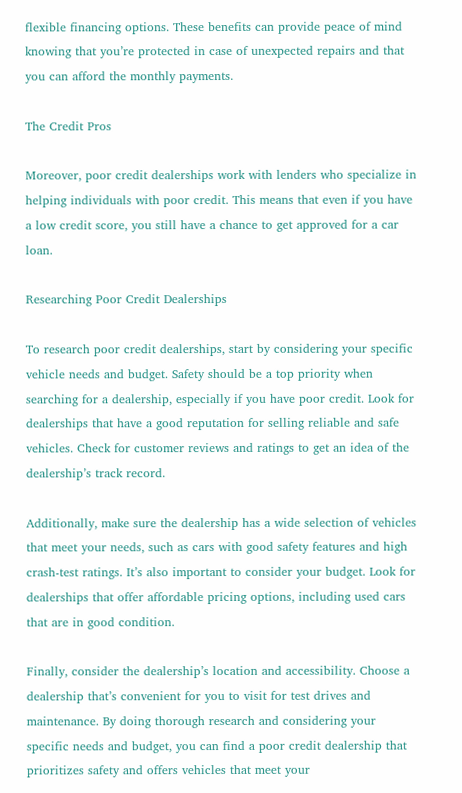flexible financing options. These benefits can provide peace of mind knowing that you’re protected in case of unexpected repairs and that you can afford the monthly payments.

The Credit Pros

Moreover, poor credit dealerships work with lenders who specialize in helping individuals with poor credit. This means that even if you have a low credit score, you still have a chance to get approved for a car loan.

Researching Poor Credit Dealerships

To research poor credit dealerships, start by considering your specific vehicle needs and budget. Safety should be a top priority when searching for a dealership, especially if you have poor credit. Look for dealerships that have a good reputation for selling reliable and safe vehicles. Check for customer reviews and ratings to get an idea of the dealership’s track record.

Additionally, make sure the dealership has a wide selection of vehicles that meet your needs, such as cars with good safety features and high crash-test ratings. It’s also important to consider your budget. Look for dealerships that offer affordable pricing options, including used cars that are in good condition.

Finally, consider the dealership’s location and accessibility. Choose a dealership that’s convenient for you to visit for test drives and maintenance. By doing thorough research and considering your specific needs and budget, you can find a poor credit dealership that prioritizes safety and offers vehicles that meet your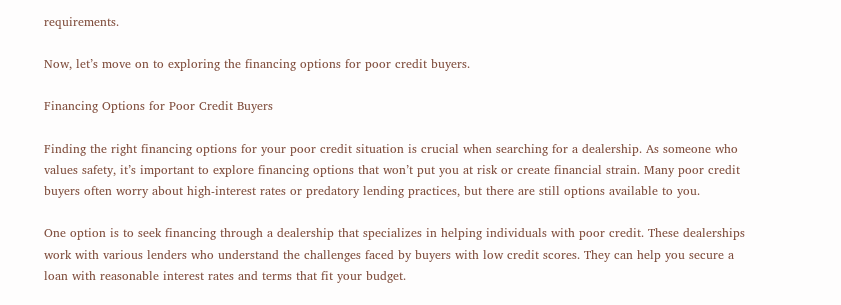requirements.

Now, let’s move on to exploring the financing options for poor credit buyers.

Financing Options for Poor Credit Buyers

Finding the right financing options for your poor credit situation is crucial when searching for a dealership. As someone who values safety, it’s important to explore financing options that won’t put you at risk or create financial strain. Many poor credit buyers often worry about high-interest rates or predatory lending practices, but there are still options available to you.

One option is to seek financing through a dealership that specializes in helping individuals with poor credit. These dealerships work with various lenders who understand the challenges faced by buyers with low credit scores. They can help you secure a loan with reasonable interest rates and terms that fit your budget.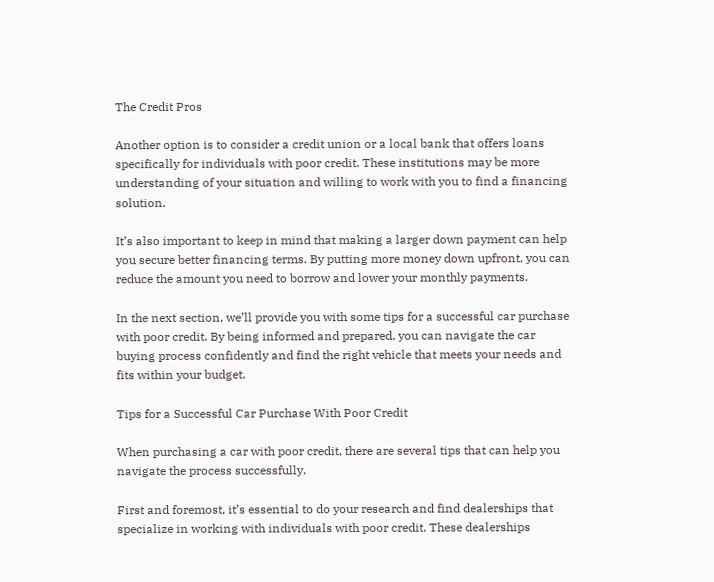The Credit Pros

Another option is to consider a credit union or a local bank that offers loans specifically for individuals with poor credit. These institutions may be more understanding of your situation and willing to work with you to find a financing solution.

It’s also important to keep in mind that making a larger down payment can help you secure better financing terms. By putting more money down upfront, you can reduce the amount you need to borrow and lower your monthly payments.

In the next section, we’ll provide you with some tips for a successful car purchase with poor credit. By being informed and prepared, you can navigate the car buying process confidently and find the right vehicle that meets your needs and fits within your budget.

Tips for a Successful Car Purchase With Poor Credit

When purchasing a car with poor credit, there are several tips that can help you navigate the process successfully.

First and foremost, it’s essential to do your research and find dealerships that specialize in working with individuals with poor credit. These dealerships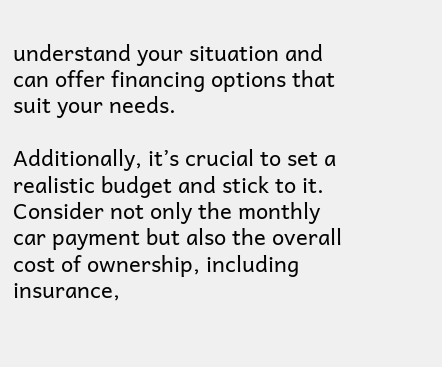understand your situation and can offer financing options that suit your needs.

Additionally, it’s crucial to set a realistic budget and stick to it. Consider not only the monthly car payment but also the overall cost of ownership, including insurance,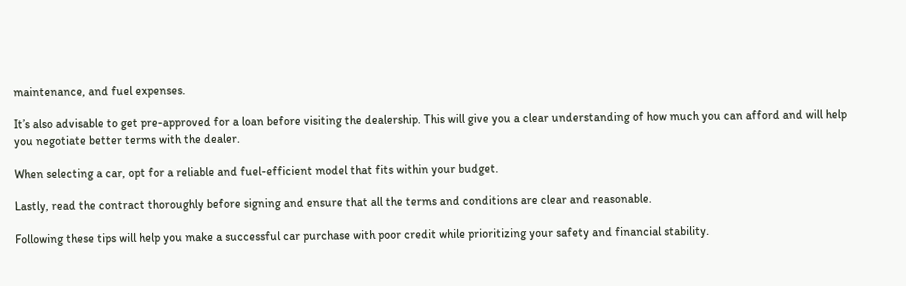maintenance, and fuel expenses.

It’s also advisable to get pre-approved for a loan before visiting the dealership. This will give you a clear understanding of how much you can afford and will help you negotiate better terms with the dealer.

When selecting a car, opt for a reliable and fuel-efficient model that fits within your budget.

Lastly, read the contract thoroughly before signing and ensure that all the terms and conditions are clear and reasonable.

Following these tips will help you make a successful car purchase with poor credit while prioritizing your safety and financial stability.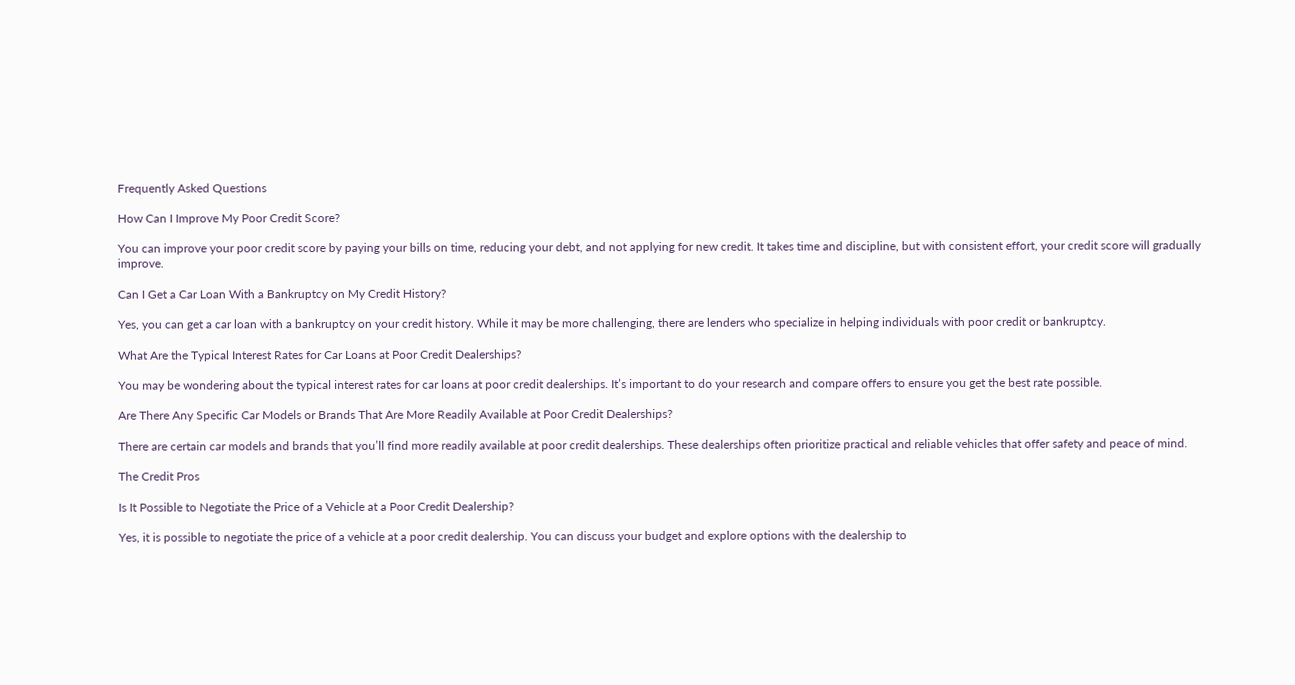Frequently Asked Questions

How Can I Improve My Poor Credit Score?

You can improve your poor credit score by paying your bills on time, reducing your debt, and not applying for new credit. It takes time and discipline, but with consistent effort, your credit score will gradually improve.

Can I Get a Car Loan With a Bankruptcy on My Credit History?

Yes, you can get a car loan with a bankruptcy on your credit history. While it may be more challenging, there are lenders who specialize in helping individuals with poor credit or bankruptcy.

What Are the Typical Interest Rates for Car Loans at Poor Credit Dealerships?

You may be wondering about the typical interest rates for car loans at poor credit dealerships. It’s important to do your research and compare offers to ensure you get the best rate possible.

Are There Any Specific Car Models or Brands That Are More Readily Available at Poor Credit Dealerships?

There are certain car models and brands that you’ll find more readily available at poor credit dealerships. These dealerships often prioritize practical and reliable vehicles that offer safety and peace of mind.

The Credit Pros

Is It Possible to Negotiate the Price of a Vehicle at a Poor Credit Dealership?

Yes, it is possible to negotiate the price of a vehicle at a poor credit dealership. You can discuss your budget and explore options with the dealership to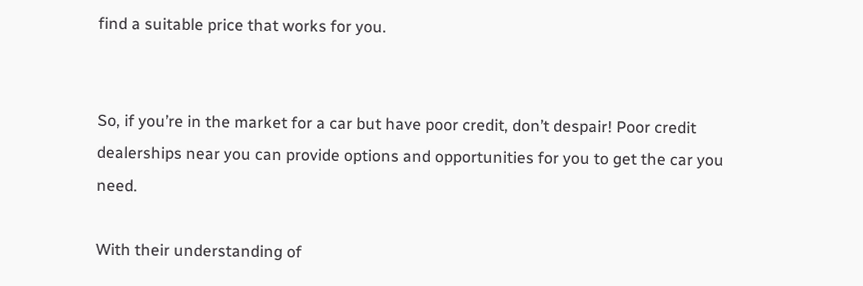find a suitable price that works for you.


So, if you’re in the market for a car but have poor credit, don’t despair! Poor credit dealerships near you can provide options and opportunities for you to get the car you need.

With their understanding of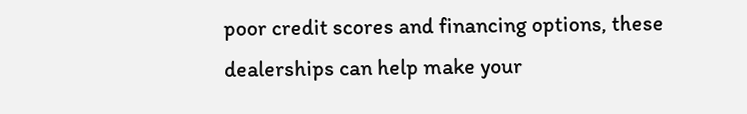poor credit scores and financing options, these dealerships can help make your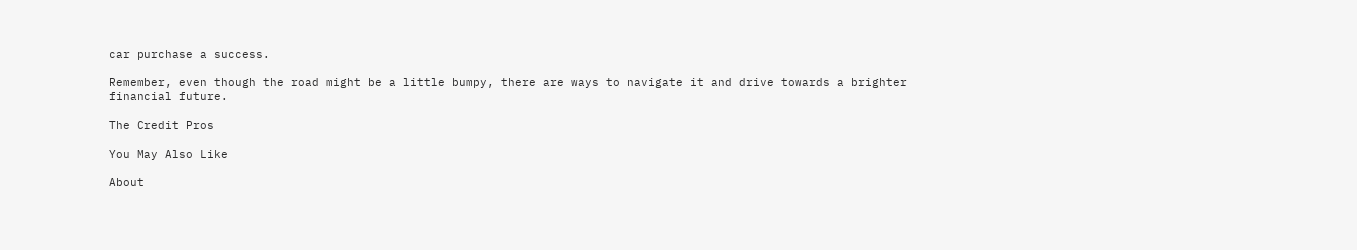car purchase a success.

Remember, even though the road might be a little bumpy, there are ways to navigate it and drive towards a brighter financial future.

The Credit Pros

You May Also Like

About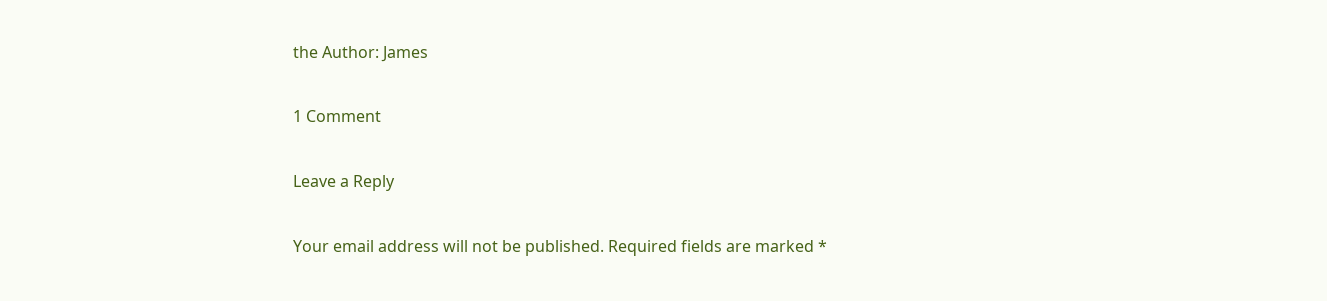the Author: James

1 Comment

Leave a Reply

Your email address will not be published. Required fields are marked *